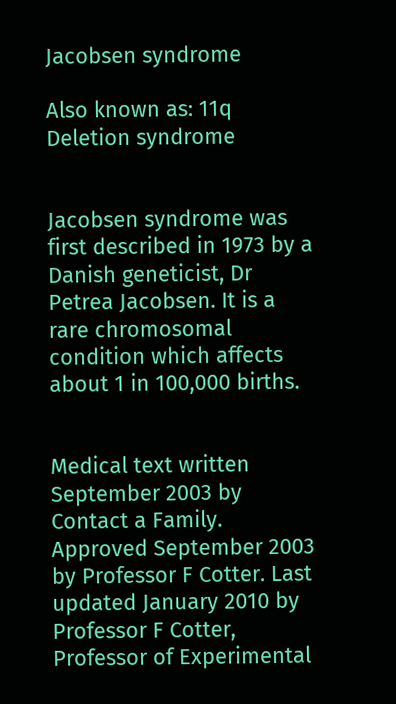Jacobsen syndrome

Also known as: 11q Deletion syndrome


Jacobsen syndrome was first described in 1973 by a Danish geneticist, Dr Petrea Jacobsen. It is a rare chromosomal condition which affects about 1 in 100,000 births.


Medical text written September 2003 by Contact a Family. Approved September 2003 by Professor F Cotter. Last updated January 2010 by Professor F Cotter, Professor of Experimental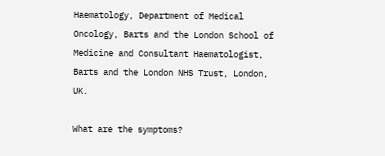Haematology, Department of Medical Oncology, Barts and the London School of Medicine and Consultant Haematologist, Barts and the London NHS Trust, London, UK.

What are the symptoms?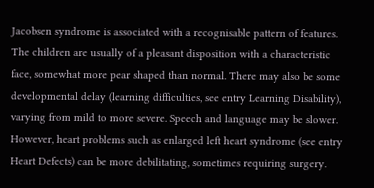Jacobsen syndrome is associated with a recognisable pattern of features. The children are usually of a pleasant disposition with a characteristic face, somewhat more pear shaped than normal. There may also be some developmental delay (learning difficulties, see entry Learning Disability), varying from mild to more severe. Speech and language may be slower. However, heart problems such as enlarged left heart syndrome (see entry Heart Defects) can be more debilitating, sometimes requiring surgery.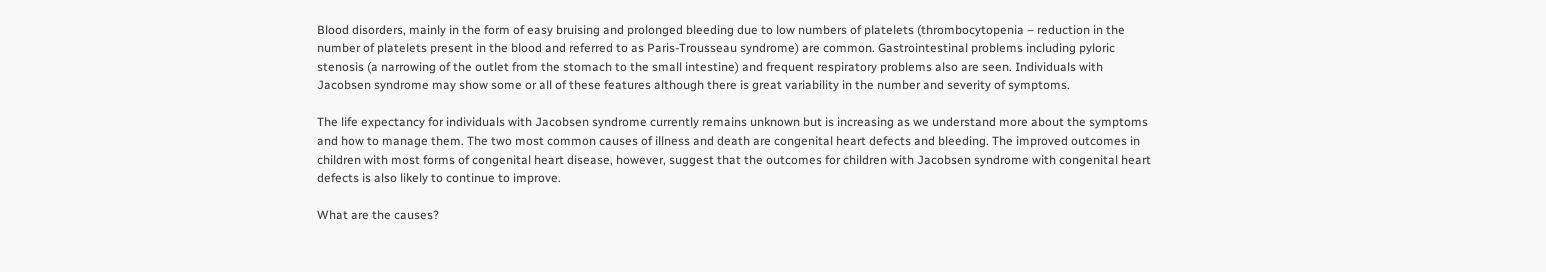Blood disorders, mainly in the form of easy bruising and prolonged bleeding due to low numbers of platelets (thrombocytopenia – reduction in the number of platelets present in the blood and referred to as Paris-Trousseau syndrome) are common. Gastrointestinal problems including pyloric stenosis (a narrowing of the outlet from the stomach to the small intestine) and frequent respiratory problems also are seen. Individuals with Jacobsen syndrome may show some or all of these features although there is great variability in the number and severity of symptoms.

The life expectancy for individuals with Jacobsen syndrome currently remains unknown but is increasing as we understand more about the symptoms and how to manage them. The two most common causes of illness and death are congenital heart defects and bleeding. The improved outcomes in children with most forms of congenital heart disease, however, suggest that the outcomes for children with Jacobsen syndrome with congenital heart defects is also likely to continue to improve.

What are the causes?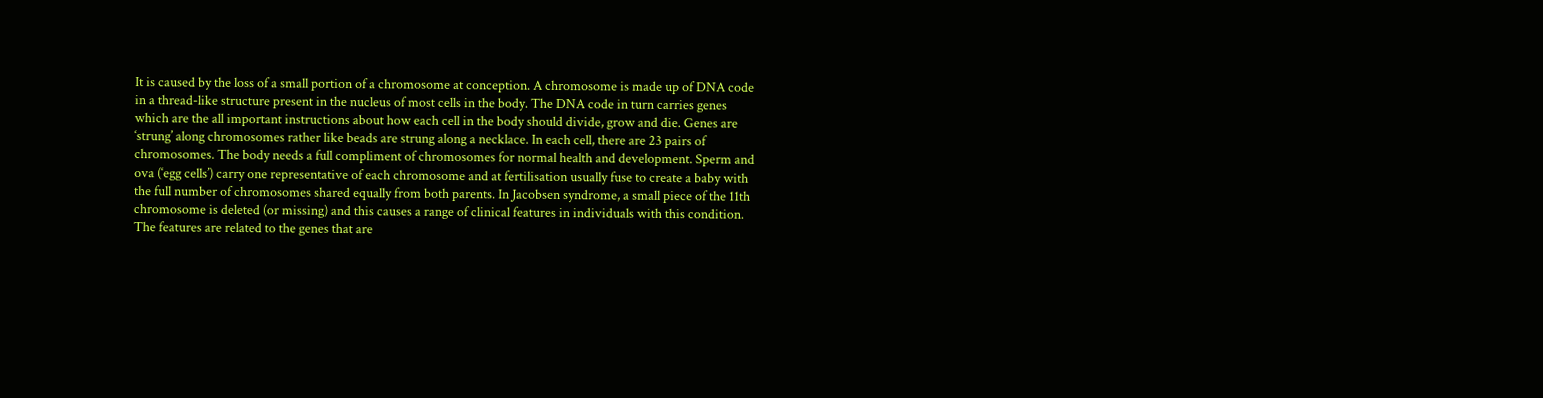It is caused by the loss of a small portion of a chromosome at conception. A chromosome is made up of DNA code in a thread-like structure present in the nucleus of most cells in the body. The DNA code in turn carries genes which are the all important instructions about how each cell in the body should divide, grow and die. Genes are ‘strung’ along chromosomes rather like beads are strung along a necklace. In each cell, there are 23 pairs of chromosomes. The body needs a full compliment of chromosomes for normal health and development. Sperm and ova (‘egg cells’) carry one representative of each chromosome and at fertilisation usually fuse to create a baby with the full number of chromosomes shared equally from both parents. In Jacobsen syndrome, a small piece of the 11th chromosome is deleted (or missing) and this causes a range of clinical features in individuals with this condition. The features are related to the genes that are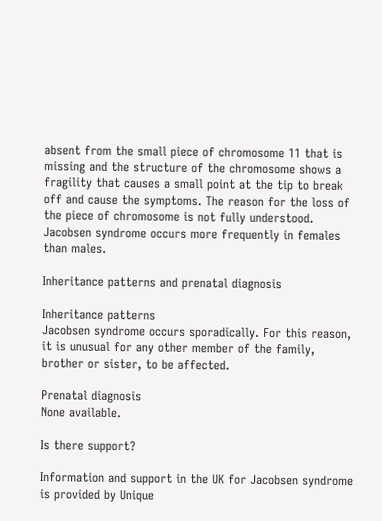absent from the small piece of chromosome 11 that is missing and the structure of the chromosome shows a fragility that causes a small point at the tip to break off and cause the symptoms. The reason for the loss of the piece of chromosome is not fully understood. Jacobsen syndrome occurs more frequently in females than males.

Inheritance patterns and prenatal diagnosis

Inheritance patterns
Jacobsen syndrome occurs sporadically. For this reason, it is unusual for any other member of the family, brother or sister, to be affected.

Prenatal diagnosis
None available.

Is there support?

Information and support in the UK for Jacobsen syndrome is provided by Unique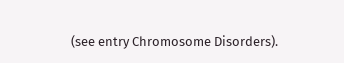(see entry Chromosome Disorders).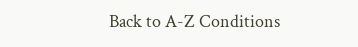Back to A-Z Conditions